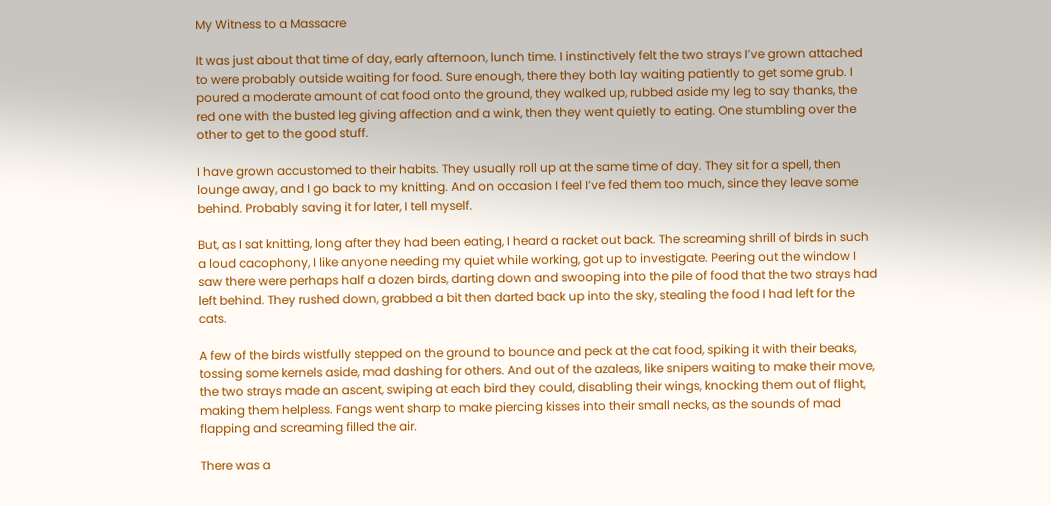My Witness to a Massacre

It was just about that time of day, early afternoon, lunch time. I instinctively felt the two strays I’ve grown attached to were probably outside waiting for food. Sure enough, there they both lay waiting patiently to get some grub. I poured a moderate amount of cat food onto the ground, they walked up, rubbed aside my leg to say thanks, the red one with the busted leg giving affection and a wink, then they went quietly to eating. One stumbling over the other to get to the good stuff.

I have grown accustomed to their habits. They usually roll up at the same time of day. They sit for a spell, then lounge away, and I go back to my knitting. And on occasion I feel I’ve fed them too much, since they leave some behind. Probably saving it for later, I tell myself.

But, as I sat knitting, long after they had been eating, I heard a racket out back. The screaming shrill of birds in such a loud cacophony, I like anyone needing my quiet while working, got up to investigate. Peering out the window I saw there were perhaps half a dozen birds, darting down and swooping into the pile of food that the two strays had left behind. They rushed down, grabbed a bit then darted back up into the sky, stealing the food I had left for the cats.

A few of the birds wistfully stepped on the ground to bounce and peck at the cat food, spiking it with their beaks, tossing some kernels aside, mad dashing for others. And out of the azaleas, like snipers waiting to make their move, the two strays made an ascent, swiping at each bird they could, disabling their wings, knocking them out of flight, making them helpless. Fangs went sharp to make piercing kisses into their small necks, as the sounds of mad flapping and screaming filled the air.

There was a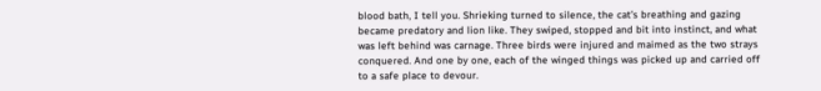blood bath, I tell you. Shrieking turned to silence, the cat’s breathing and gazing became predatory and lion like. They swiped, stopped and bit into instinct, and what was left behind was carnage. Three birds were injured and maimed as the two strays conquered. And one by one, each of the winged things was picked up and carried off to a safe place to devour.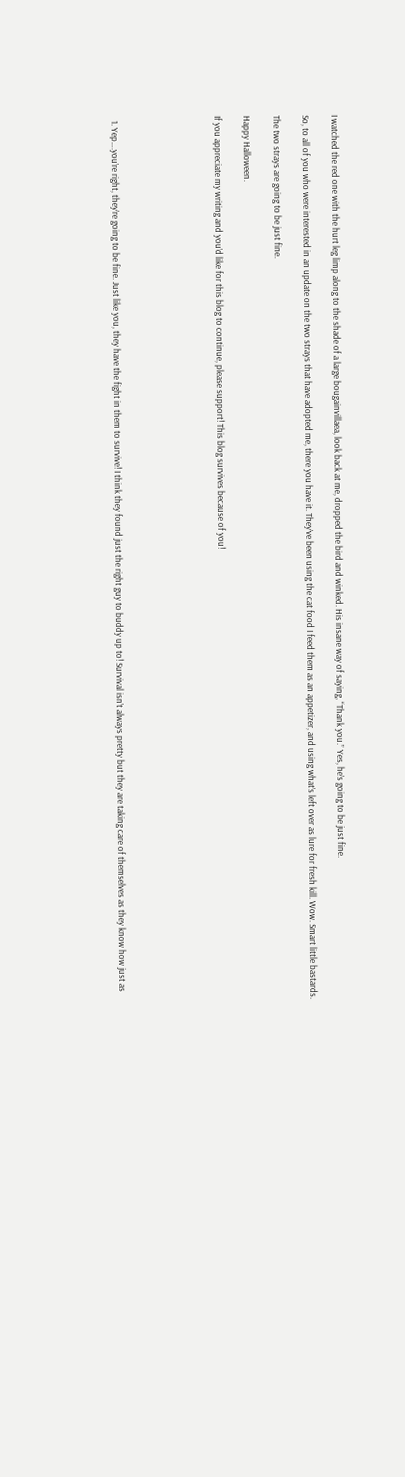I watched the red one with the hurt leg limp along to the shade of a large bougainvillaea, look back at me, dropped the bird and winked. His insane way of saying, “Thank you.” Yes, he’s going to be just fine.

So, to all of you who were interested in an update on the two strays that have adopted me, there you have it. They’ve been using the cat food I feed them as an appetizer, and using what’s left over as lure for fresh kill. Wow. Smart little bastards.

The two strays are going to be just fine.

Happy Halloween.

If you appreciate my writing and you’d like for this blog to continue, please support! This blog survives because of you!






  1. Yep….you’re right, they’re going to be fine. Just like you, they have the fight in them to survive! I think they found just the right guy to buddy up to! Survival isn’t always pretty but they are taking care of themselves as they know how just as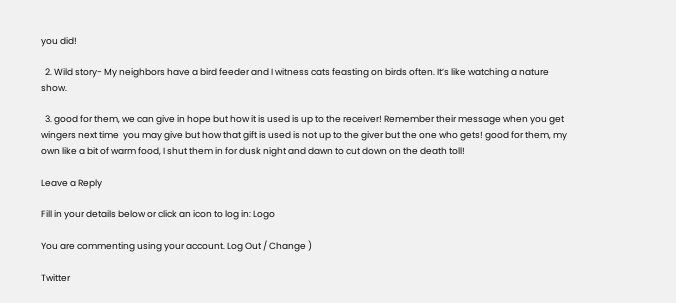you did!

  2. Wild story- My neighbors have a bird feeder and I witness cats feasting on birds often. It’s like watching a nature show.

  3. good for them, we can give in hope but how it is used is up to the receiver! Remember their message when you get wingers next time  you may give but how that gift is used is not up to the giver but the one who gets! good for them, my own like a bit of warm food, I shut them in for dusk night and dawn to cut down on the death toll!

Leave a Reply

Fill in your details below or click an icon to log in: Logo

You are commenting using your account. Log Out / Change )

Twitter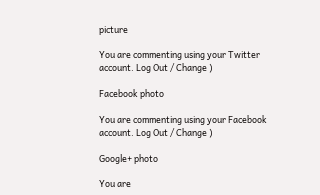picture

You are commenting using your Twitter account. Log Out / Change )

Facebook photo

You are commenting using your Facebook account. Log Out / Change )

Google+ photo

You are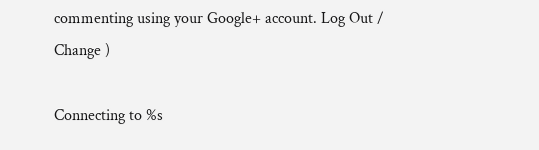commenting using your Google+ account. Log Out / Change )

Connecting to %s